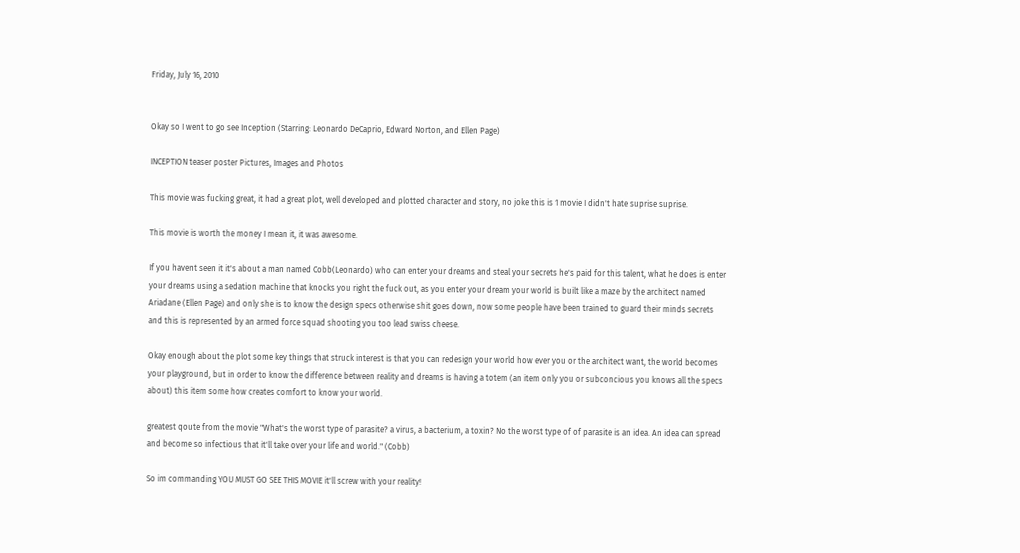Friday, July 16, 2010


Okay so I went to go see Inception (Starring: Leonardo DeCaprio, Edward Norton, and Ellen Page)

INCEPTION teaser poster Pictures, Images and Photos

This movie was fucking great, it had a great plot, well developed and plotted character and story, no joke this is 1 movie I didn't hate suprise suprise.

This movie is worth the money I mean it, it was awesome.

If you havent seen it it's about a man named Cobb(Leonardo) who can enter your dreams and steal your secrets he's paid for this talent, what he does is enter your dreams using a sedation machine that knocks you right the fuck out, as you enter your dream your world is built like a maze by the architect named Ariadane (Ellen Page) and only she is to know the design specs otherwise shit goes down, now some people have been trained to guard their minds secrets and this is represented by an armed force squad shooting you too lead swiss cheese.

Okay enough about the plot some key things that struck interest is that you can redesign your world how ever you or the architect want, the world becomes your playground, but in order to know the difference between reality and dreams is having a totem (an item only you or subconcious you knows all the specs about) this item some how creates comfort to know your world.

greatest qoute from the movie "What's the worst type of parasite? a virus, a bacterium, a toxin? No the worst type of of parasite is an idea. An idea can spread and become so infectious that it'll take over your life and world." (Cobb)

So im commanding YOU MUST GO SEE THIS MOVIE it'll screw with your reality!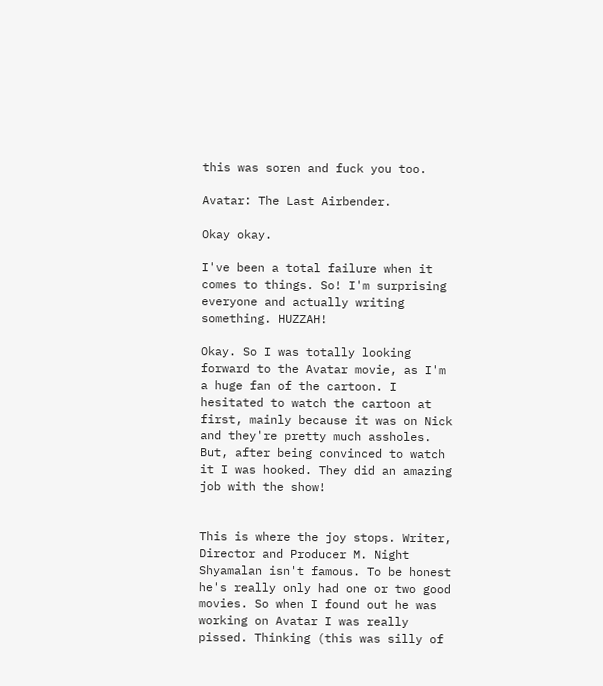this was soren and fuck you too.

Avatar: The Last Airbender.

Okay okay.

I've been a total failure when it comes to things. So! I'm surprising everyone and actually writing something. HUZZAH!

Okay. So I was totally looking forward to the Avatar movie, as I'm a huge fan of the cartoon. I hesitated to watch the cartoon at first, mainly because it was on Nick and they're pretty much assholes. But, after being convinced to watch it I was hooked. They did an amazing job with the show!


This is where the joy stops. Writer, Director and Producer M. Night Shyamalan isn't famous. To be honest he's really only had one or two good movies. So when I found out he was working on Avatar I was really pissed. Thinking (this was silly of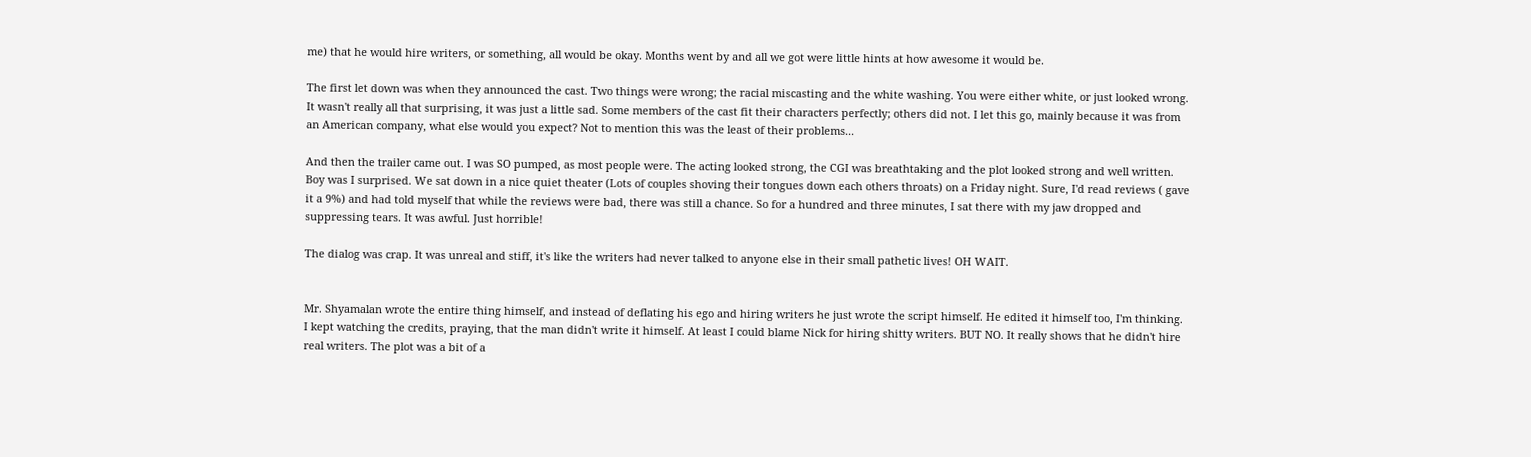me) that he would hire writers, or something, all would be okay. Months went by and all we got were little hints at how awesome it would be.

The first let down was when they announced the cast. Two things were wrong; the racial miscasting and the white washing. You were either white, or just looked wrong. It wasn't really all that surprising, it was just a little sad. Some members of the cast fit their characters perfectly; others did not. I let this go, mainly because it was from an American company, what else would you expect? Not to mention this was the least of their problems...

And then the trailer came out. I was SO pumped, as most people were. The acting looked strong, the CGI was breathtaking and the plot looked strong and well written. Boy was I surprised. We sat down in a nice quiet theater (Lots of couples shoving their tongues down each others throats) on a Friday night. Sure, I'd read reviews ( gave it a 9%) and had told myself that while the reviews were bad, there was still a chance. So for a hundred and three minutes, I sat there with my jaw dropped and suppressing tears. It was awful. Just horrible!

The dialog was crap. It was unreal and stiff, it's like the writers had never talked to anyone else in their small pathetic lives! OH WAIT.


Mr. Shyamalan wrote the entire thing himself, and instead of deflating his ego and hiring writers he just wrote the script himself. He edited it himself too, I'm thinking. I kept watching the credits, praying, that the man didn't write it himself. At least I could blame Nick for hiring shitty writers. BUT NO. It really shows that he didn't hire real writers. The plot was a bit of a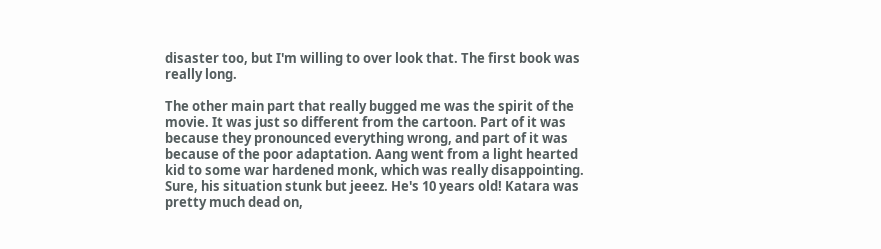disaster too, but I'm willing to over look that. The first book was really long.

The other main part that really bugged me was the spirit of the movie. It was just so different from the cartoon. Part of it was because they pronounced everything wrong, and part of it was because of the poor adaptation. Aang went from a light hearted kid to some war hardened monk, which was really disappointing. Sure, his situation stunk but jeeez. He's 10 years old! Katara was pretty much dead on,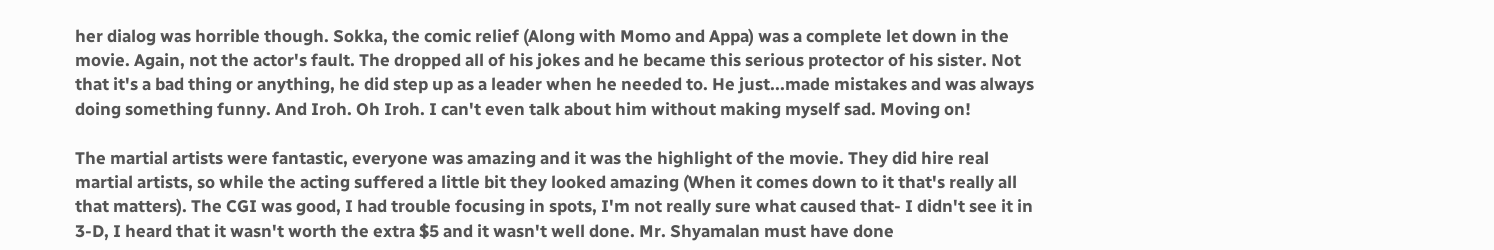her dialog was horrible though. Sokka, the comic relief (Along with Momo and Appa) was a complete let down in the movie. Again, not the actor's fault. The dropped all of his jokes and he became this serious protector of his sister. Not that it's a bad thing or anything, he did step up as a leader when he needed to. He just...made mistakes and was always doing something funny. And Iroh. Oh Iroh. I can't even talk about him without making myself sad. Moving on!

The martial artists were fantastic, everyone was amazing and it was the highlight of the movie. They did hire real martial artists, so while the acting suffered a little bit they looked amazing (When it comes down to it that's really all that matters). The CGI was good, I had trouble focusing in spots, I'm not really sure what caused that- I didn't see it in 3-D, I heard that it wasn't worth the extra $5 and it wasn't well done. Mr. Shyamalan must have done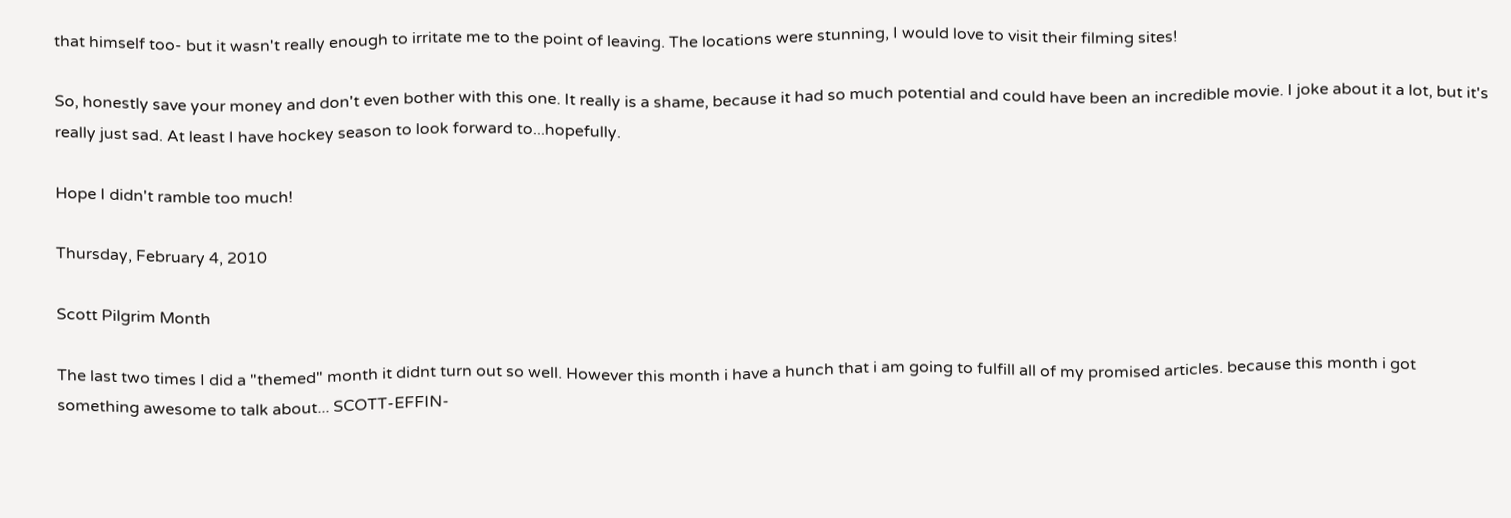that himself too- but it wasn't really enough to irritate me to the point of leaving. The locations were stunning, I would love to visit their filming sites!

So, honestly save your money and don't even bother with this one. It really is a shame, because it had so much potential and could have been an incredible movie. I joke about it a lot, but it's really just sad. At least I have hockey season to look forward to...hopefully.

Hope I didn't ramble too much!

Thursday, February 4, 2010

Scott Pilgrim Month

The last two times I did a "themed" month it didnt turn out so well. However this month i have a hunch that i am going to fulfill all of my promised articles. because this month i got something awesome to talk about... SCOTT-EFFIN-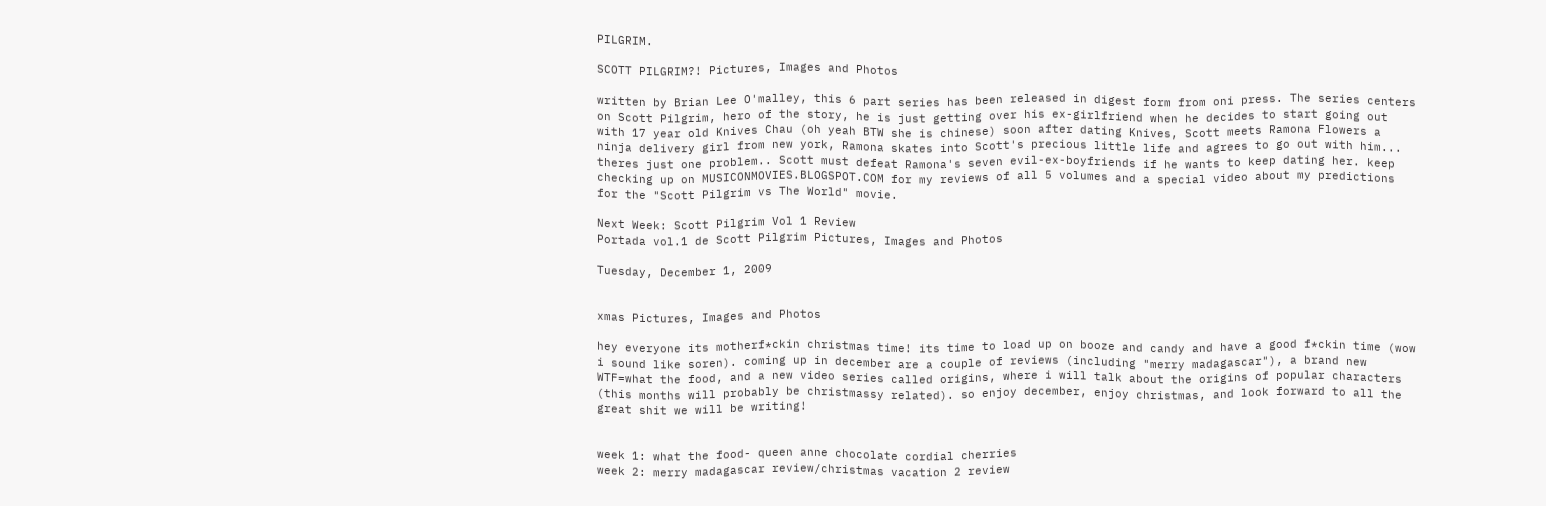PILGRIM.

SCOTT PILGRIM?! Pictures, Images and Photos

written by Brian Lee O'malley, this 6 part series has been released in digest form from oni press. The series centers on Scott Pilgrim, hero of the story, he is just getting over his ex-girlfriend when he decides to start going out with 17 year old Knives Chau (oh yeah BTW she is chinese) soon after dating Knives, Scott meets Ramona Flowers a ninja delivery girl from new york, Ramona skates into Scott's precious little life and agrees to go out with him... theres just one problem.. Scott must defeat Ramona's seven evil-ex-boyfriends if he wants to keep dating her. keep checking up on MUSICONMOVIES.BLOGSPOT.COM for my reviews of all 5 volumes and a special video about my predictions for the "Scott Pilgrim vs The World" movie.

Next Week: Scott Pilgrim Vol 1 Review
Portada vol.1 de Scott Pilgrim Pictures, Images and Photos

Tuesday, December 1, 2009


xmas Pictures, Images and Photos

hey everyone its motherf*ckin christmas time! its time to load up on booze and candy and have a good f*ckin time (wow i sound like soren). coming up in december are a couple of reviews (including "merry madagascar"), a brand new WTF=what the food, and a new video series called origins, where i will talk about the origins of popular characters (this months will probably be christmassy related). so enjoy december, enjoy christmas, and look forward to all the great shit we will be writing!


week 1: what the food- queen anne chocolate cordial cherries
week 2: merry madagascar review/christmas vacation 2 review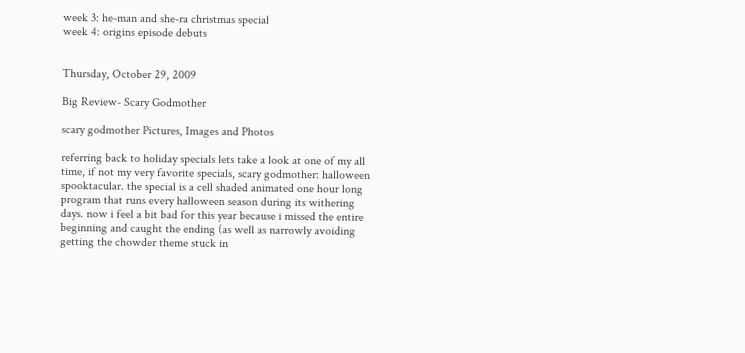week 3: he-man and she-ra christmas special
week 4: origins episode debuts


Thursday, October 29, 2009

Big Review- Scary Godmother

scary godmother Pictures, Images and Photos

referring back to holiday specials lets take a look at one of my all time, if not my very favorite specials, scary godmother: halloween spooktacular. the special is a cell shaded animated one hour long program that runs every halloween season during its withering days. now i feel a bit bad for this year because i missed the entire beginning and caught the ending (as well as narrowly avoiding getting the chowder theme stuck in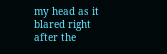my head as it blared right after the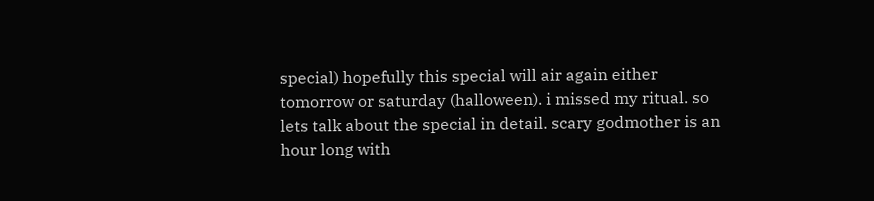special) hopefully this special will air again either tomorrow or saturday (halloween). i missed my ritual. so lets talk about the special in detail. scary godmother is an hour long with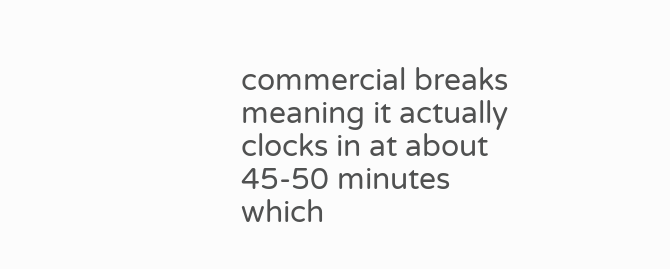commercial breaks meaning it actually clocks in at about 45-50 minutes which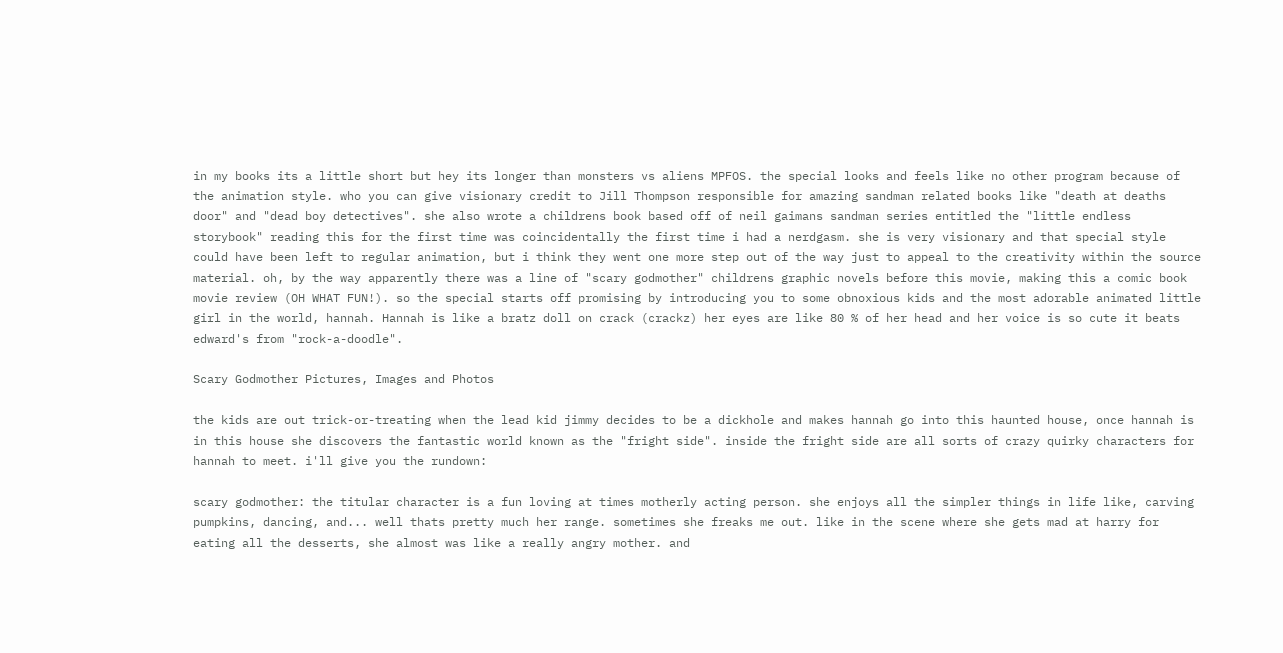in my books its a little short but hey its longer than monsters vs aliens MPFOS. the special looks and feels like no other program because of the animation style. who you can give visionary credit to Jill Thompson responsible for amazing sandman related books like "death at deaths door" and "dead boy detectives". she also wrote a childrens book based off of neil gaimans sandman series entitled the "little endless storybook" reading this for the first time was coincidentally the first time i had a nerdgasm. she is very visionary and that special style could have been left to regular animation, but i think they went one more step out of the way just to appeal to the creativity within the source material. oh, by the way apparently there was a line of "scary godmother" childrens graphic novels before this movie, making this a comic book movie review (OH WHAT FUN!). so the special starts off promising by introducing you to some obnoxious kids and the most adorable animated little girl in the world, hannah. Hannah is like a bratz doll on crack (crackz) her eyes are like 80 % of her head and her voice is so cute it beats edward's from "rock-a-doodle".

Scary Godmother Pictures, Images and Photos

the kids are out trick-or-treating when the lead kid jimmy decides to be a dickhole and makes hannah go into this haunted house, once hannah is in this house she discovers the fantastic world known as the "fright side". inside the fright side are all sorts of crazy quirky characters for hannah to meet. i'll give you the rundown:

scary godmother: the titular character is a fun loving at times motherly acting person. she enjoys all the simpler things in life like, carving pumpkins, dancing, and... well thats pretty much her range. sometimes she freaks me out. like in the scene where she gets mad at harry for eating all the desserts, she almost was like a really angry mother. and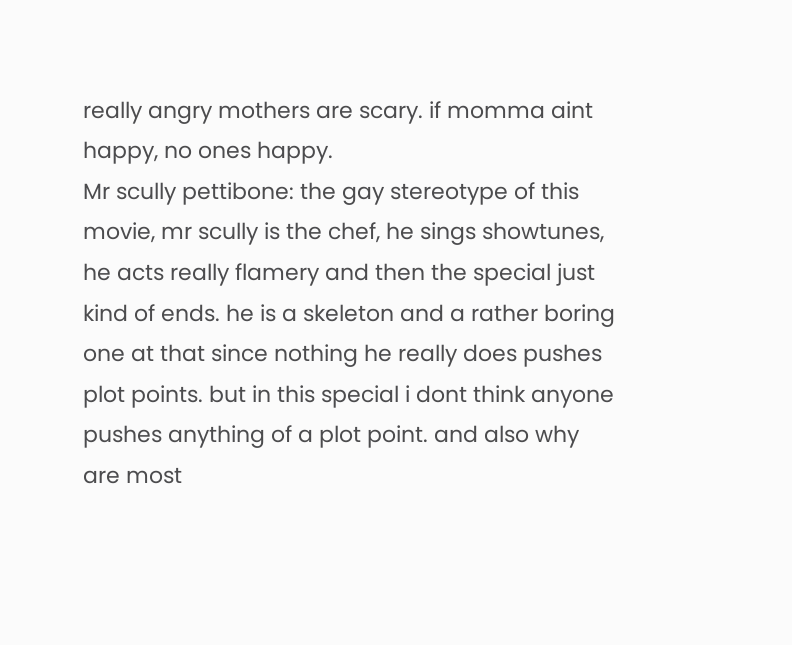really angry mothers are scary. if momma aint happy, no ones happy.
Mr scully pettibone: the gay stereotype of this movie, mr scully is the chef, he sings showtunes, he acts really flamery and then the special just kind of ends. he is a skeleton and a rather boring one at that since nothing he really does pushes plot points. but in this special i dont think anyone pushes anything of a plot point. and also why are most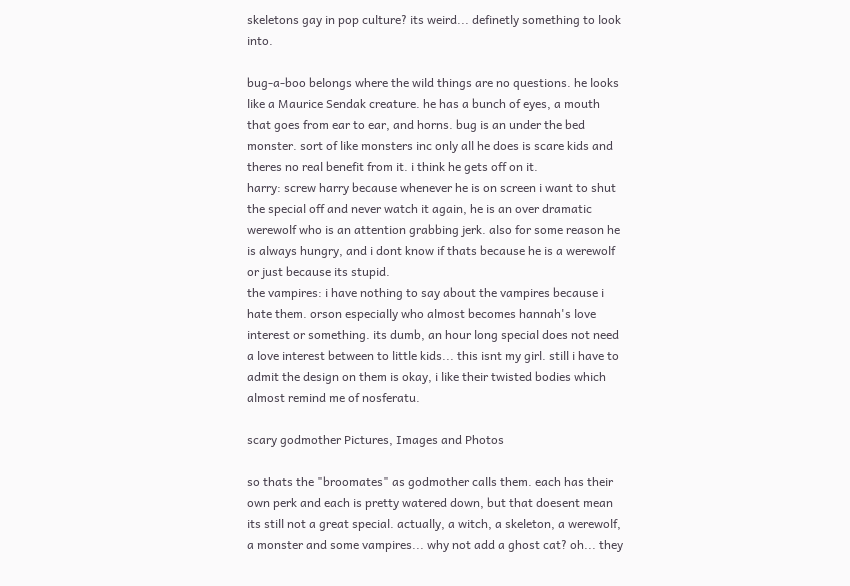skeletons gay in pop culture? its weird... definetly something to look into.

bug-a-boo belongs where the wild things are no questions. he looks like a Maurice Sendak creature. he has a bunch of eyes, a mouth that goes from ear to ear, and horns. bug is an under the bed monster. sort of like monsters inc only all he does is scare kids and theres no real benefit from it. i think he gets off on it.
harry: screw harry because whenever he is on screen i want to shut the special off and never watch it again, he is an over dramatic werewolf who is an attention grabbing jerk. also for some reason he is always hungry, and i dont know if thats because he is a werewolf or just because its stupid.
the vampires: i have nothing to say about the vampires because i hate them. orson especially who almost becomes hannah's love interest or something. its dumb, an hour long special does not need a love interest between to little kids... this isnt my girl. still i have to admit the design on them is okay, i like their twisted bodies which almost remind me of nosferatu.

scary godmother Pictures, Images and Photos

so thats the "broomates" as godmother calls them. each has their own perk and each is pretty watered down, but that doesent mean its still not a great special. actually, a witch, a skeleton, a werewolf, a monster and some vampires... why not add a ghost cat? oh... they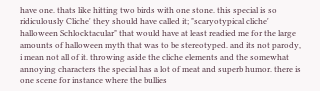have one. thats like hitting two birds with one stone. this special is so ridiculously Cliche' they should have called it; "scaryotypical cliche' halloween Schlocktacular" that would have at least readied me for the large amounts of halloween myth that was to be stereotyped. and its not parody, i mean not all of it. throwing aside the cliche elements and the somewhat annoying characters the special has a lot of meat and superb humor. there is one scene for instance where the bullies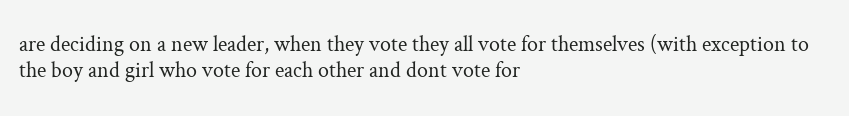are deciding on a new leader, when they vote they all vote for themselves (with exception to the boy and girl who vote for each other and dont vote for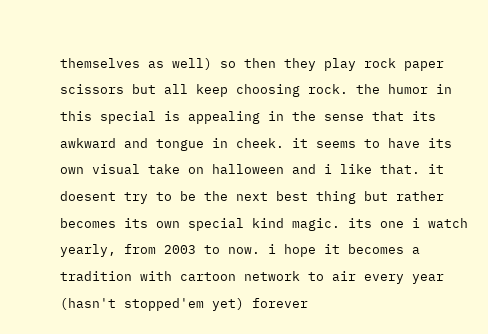themselves as well) so then they play rock paper scissors but all keep choosing rock. the humor in this special is appealing in the sense that its awkward and tongue in cheek. it seems to have its own visual take on halloween and i like that. it doesent try to be the next best thing but rather becomes its own special kind magic. its one i watch yearly, from 2003 to now. i hope it becomes a tradition with cartoon network to air every year (hasn't stopped'em yet) forever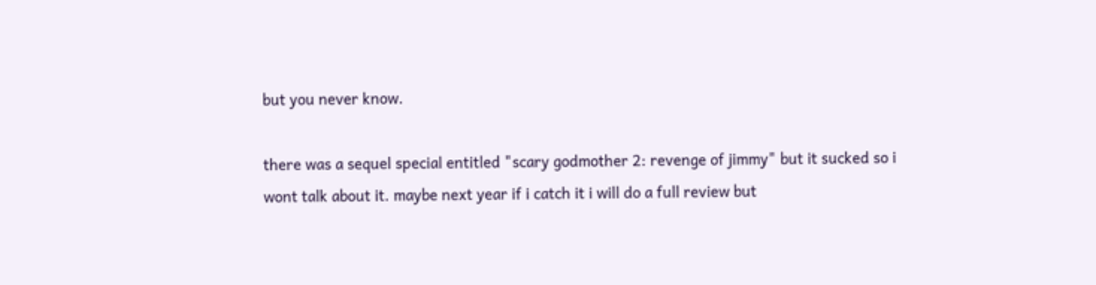but you never know.

there was a sequel special entitled "scary godmother 2: revenge of jimmy" but it sucked so i wont talk about it. maybe next year if i catch it i will do a full review but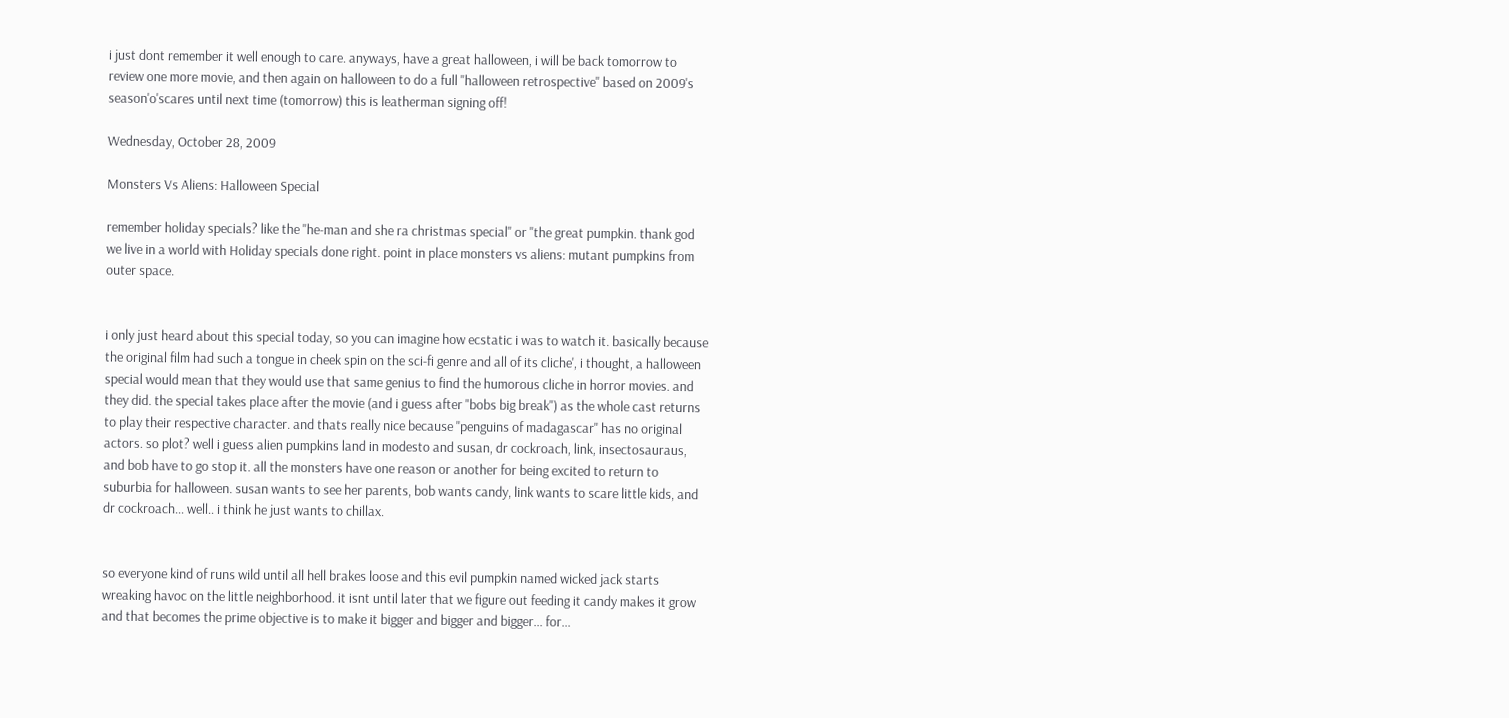i just dont remember it well enough to care. anyways, have a great halloween, i will be back tomorrow to review one more movie, and then again on halloween to do a full "halloween retrospective" based on 2009's season'o'scares until next time (tomorrow) this is leatherman signing off!

Wednesday, October 28, 2009

Monsters Vs Aliens: Halloween Special

remember holiday specials? like the "he-man and she ra christmas special" or "the great pumpkin. thank god we live in a world with Holiday specials done right. point in place monsters vs aliens: mutant pumpkins from outer space.


i only just heard about this special today, so you can imagine how ecstatic i was to watch it. basically because the original film had such a tongue in cheek spin on the sci-fi genre and all of its cliche', i thought, a halloween special would mean that they would use that same genius to find the humorous cliche in horror movies. and they did. the special takes place after the movie (and i guess after "bobs big break") as the whole cast returns to play their respective character. and thats really nice because "penguins of madagascar" has no original actors. so plot? well i guess alien pumpkins land in modesto and susan, dr cockroach, link, insectosauraus, and bob have to go stop it. all the monsters have one reason or another for being excited to return to suburbia for halloween. susan wants to see her parents, bob wants candy, link wants to scare little kids, and dr cockroach... well.. i think he just wants to chillax.


so everyone kind of runs wild until all hell brakes loose and this evil pumpkin named wicked jack starts wreaking havoc on the little neighborhood. it isnt until later that we figure out feeding it candy makes it grow and that becomes the prime objective is to make it bigger and bigger and bigger... for...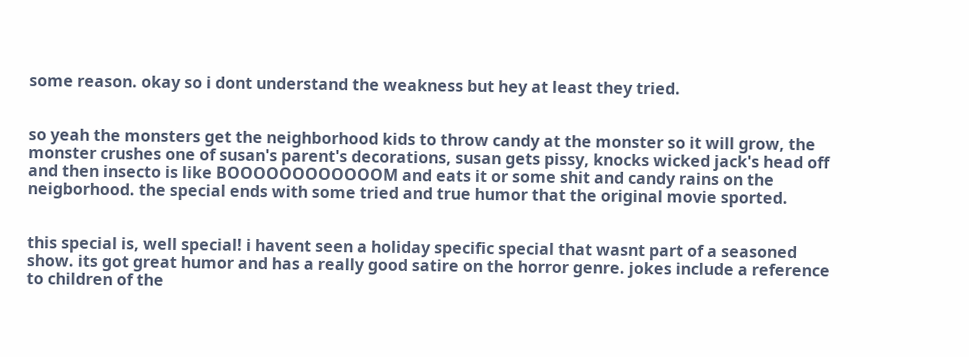some reason. okay so i dont understand the weakness but hey at least they tried.


so yeah the monsters get the neighborhood kids to throw candy at the monster so it will grow, the monster crushes one of susan's parent's decorations, susan gets pissy, knocks wicked jack's head off and then insecto is like BOOOOOOOOOOOOM and eats it or some shit and candy rains on the neigborhood. the special ends with some tried and true humor that the original movie sported.


this special is, well special! i havent seen a holiday specific special that wasnt part of a seasoned show. its got great humor and has a really good satire on the horror genre. jokes include a reference to children of the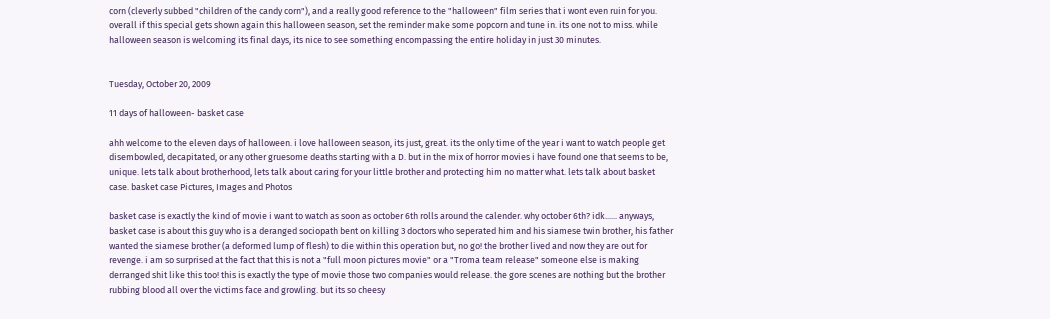corn (cleverly subbed "children of the candy corn"), and a really good reference to the "halloween" film series that i wont even ruin for you. overall if this special gets shown again this halloween season, set the reminder make some popcorn and tune in. its one not to miss. while halloween season is welcoming its final days, its nice to see something encompassing the entire holiday in just 30 minutes.


Tuesday, October 20, 2009

11 days of halloween- basket case

ahh welcome to the eleven days of halloween. i love halloween season, its just, great. its the only time of the year i want to watch people get disembowled, decapitated, or any other gruesome deaths starting with a D. but in the mix of horror movies i have found one that seems to be, unique. lets talk about brotherhood, lets talk about caring for your little brother and protecting him no matter what. lets talk about basket case. basket case Pictures, Images and Photos

basket case is exactly the kind of movie i want to watch as soon as october 6th rolls around the calender. why october 6th? idk...... anyways, basket case is about this guy who is a deranged sociopath bent on killing 3 doctors who seperated him and his siamese twin brother, his father wanted the siamese brother (a deformed lump of flesh) to die within this operation but, no go! the brother lived and now they are out for revenge. i am so surprised at the fact that this is not a "full moon pictures movie" or a "Troma team release" someone else is making derranged shit like this too! this is exactly the type of movie those two companies would release. the gore scenes are nothing but the brother rubbing blood all over the victims face and growling. but its so cheesy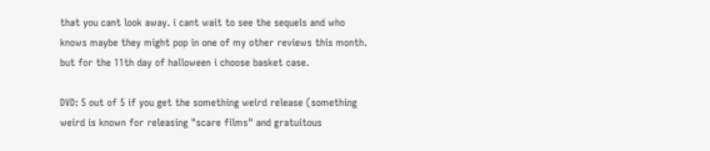that you cant look away. i cant wait to see the sequels and who knows maybe they might pop in one of my other reviews this month. but for the 11th day of halloween i choose basket case.

DVD: 5 out of 5 if you get the something weird release (something weird is known for releasing "scare films" and gratuitous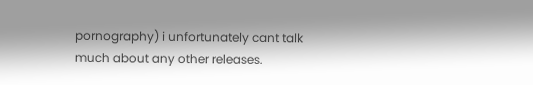pornography) i unfortunately cant talk much about any other releases.